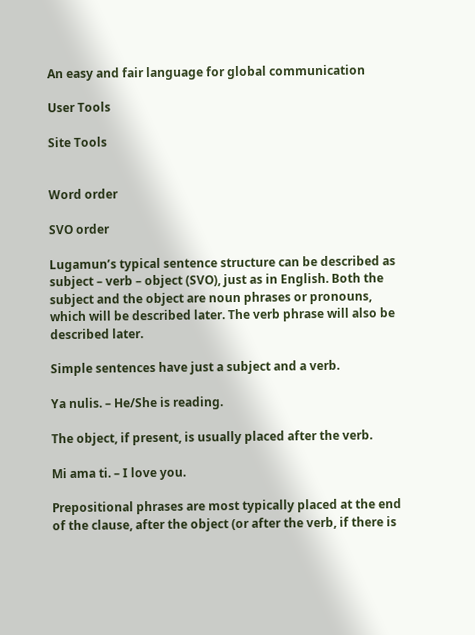An easy and fair language for global communication

User Tools

Site Tools


Word order

SVO order

Lugamun’s typical sentence structure can be described as subject – verb – object (SVO), just as in English. Both the subject and the object are noun phrases or pronouns, which will be described later. The verb phrase will also be described later.

Simple sentences have just a subject and a verb.

Ya nulis. – He/She is reading.

The object, if present, is usually placed after the verb.

Mi ama ti. – I love you.

Prepositional phrases are most typically placed at the end of the clause, after the object (or after the verb, if there is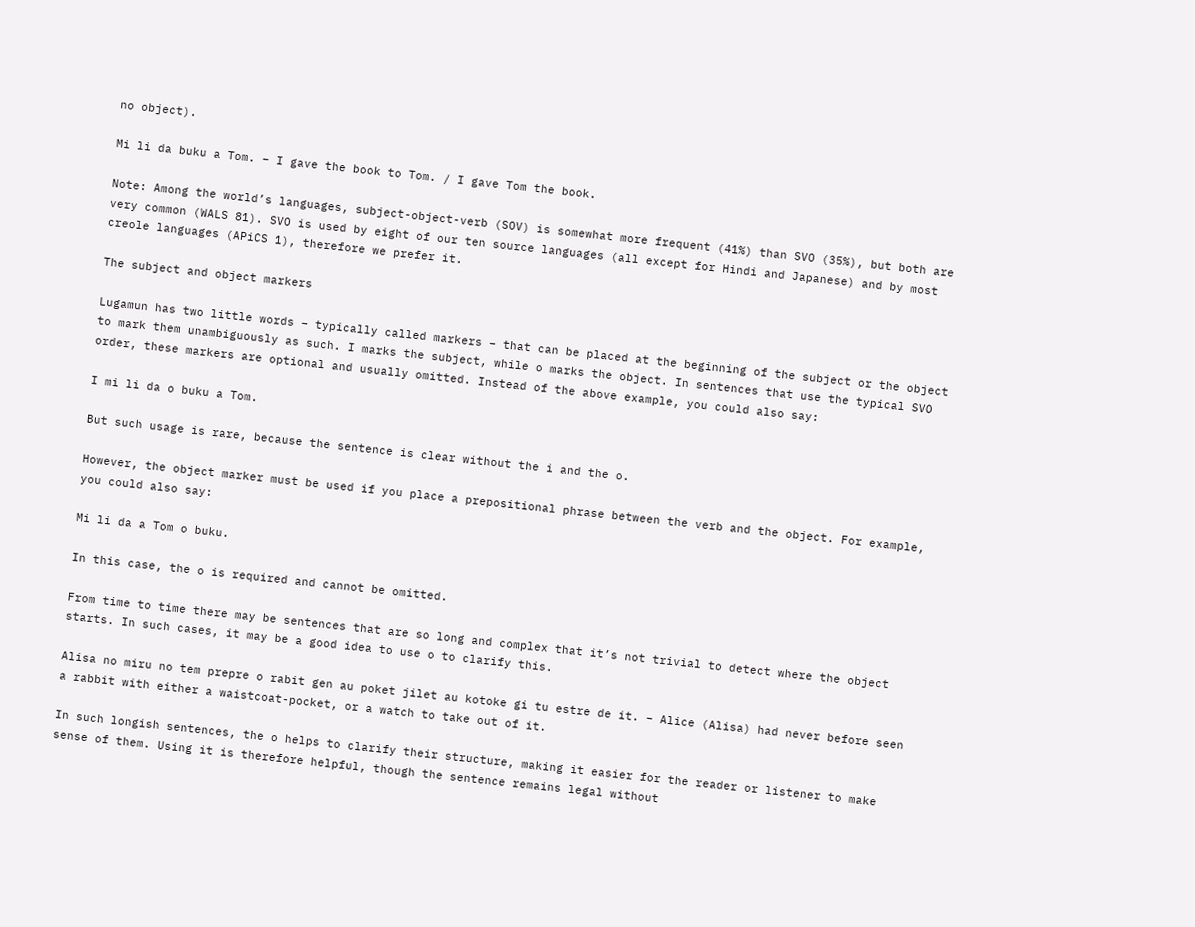no object).

Mi li da buku a Tom. – I gave the book to Tom. / I gave Tom the book.

Note: Among the world’s languages, subject-object-verb (SOV) is somewhat more frequent (41%) than SVO (35%), but both are very common (WALS 81). SVO is used by eight of our ten source languages (all except for Hindi and Japanese) and by most creole languages (APiCS 1), therefore we prefer it.

The subject and object markers

Lugamun has two little words – typically called markers – that can be placed at the beginning of the subject or the object to mark them unambiguously as such. I marks the subject, while o marks the object. In sentences that use the typical SVO order, these markers are optional and usually omitted. Instead of the above example, you could also say:

I mi li da o buku a Tom.

But such usage is rare, because the sentence is clear without the i and the o.

However, the object marker must be used if you place a prepositional phrase between the verb and the object. For example, you could also say:

Mi li da a Tom o buku.

In this case, the o is required and cannot be omitted.

From time to time there may be sentences that are so long and complex that it’s not trivial to detect where the object starts. In such cases, it may be a good idea to use o to clarify this.

Alisa no miru no tem prepre o rabit gen au poket jilet au kotoke gi tu estre de it. – Alice (Alisa) had never before seen a rabbit with either a waistcoat-pocket, or a watch to take out of it.

In such longish sentences, the o helps to clarify their structure, making it easier for the reader or listener to make sense of them. Using it is therefore helpful, though the sentence remains legal without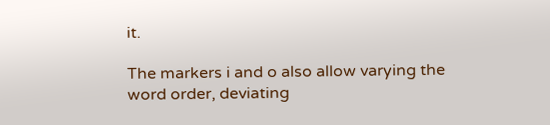it.

The markers i and o also allow varying the word order, deviating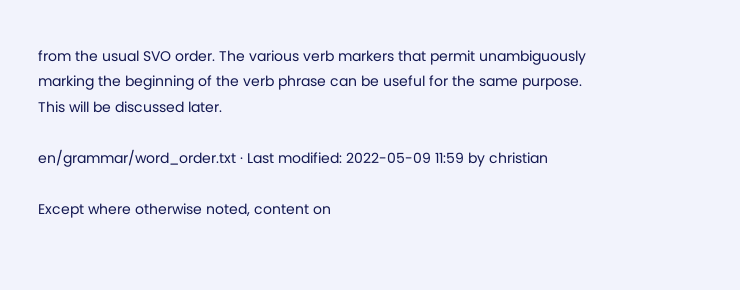from the usual SVO order. The various verb markers that permit unambiguously marking the beginning of the verb phrase can be useful for the same purpose. This will be discussed later.

en/grammar/word_order.txt · Last modified: 2022-05-09 11:59 by christian

Except where otherwise noted, content on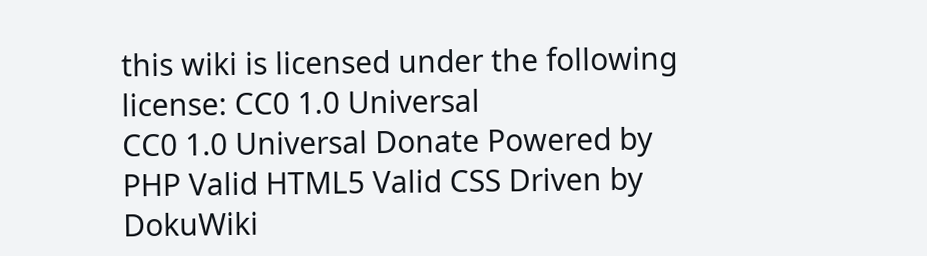this wiki is licensed under the following license: CC0 1.0 Universal
CC0 1.0 Universal Donate Powered by PHP Valid HTML5 Valid CSS Driven by DokuWiki